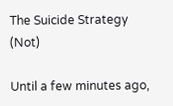The Suicide Strategy (Not)

Until a few minutes ago,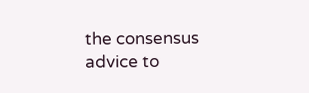the consensus advice to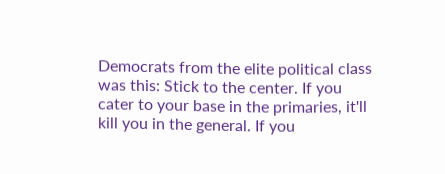Democrats from the elite political class was this: Stick to the center. If you cater to your base in the primaries, it'll kill you in the general. If you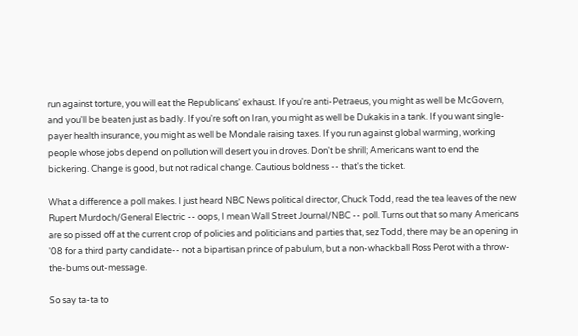run against torture, you will eat the Republicans' exhaust. If you're anti-Petraeus, you might as well be McGovern, and you'll be beaten just as badly. If you're soft on Iran, you might as well be Dukakis in a tank. If you want single-payer health insurance, you might as well be Mondale raising taxes. If you run against global warming, working people whose jobs depend on pollution will desert you in droves. Don't be shrill; Americans want to end the bickering. Change is good, but not radical change. Cautious boldness -- that's the ticket.

What a difference a poll makes. I just heard NBC News political director, Chuck Todd, read the tea leaves of the new Rupert Murdoch/General Electric -- oops, I mean Wall Street Journal/NBC -- poll. Turns out that so many Americans are so pissed off at the current crop of policies and politicians and parties that, sez Todd, there may be an opening in '08 for a third party candidate-- not a bipartisan prince of pabulum, but a non-whackball Ross Perot with a throw-the-bums out-message.

So say ta-ta to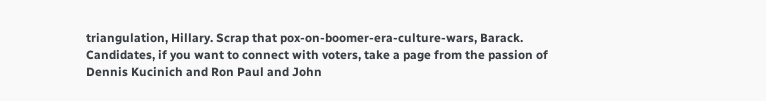triangulation, Hillary. Scrap that pox-on-boomer-era-culture-wars, Barack. Candidates, if you want to connect with voters, take a page from the passion of Dennis Kucinich and Ron Paul and John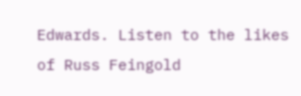Edwards. Listen to the likes of Russ Feingold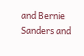and Bernie Sanders and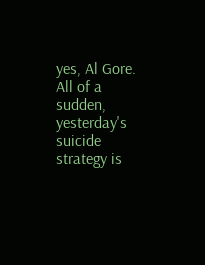yes, Al Gore. All of a sudden, yesterday's suicide strategy is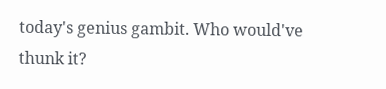today's genius gambit. Who would've thunk it?